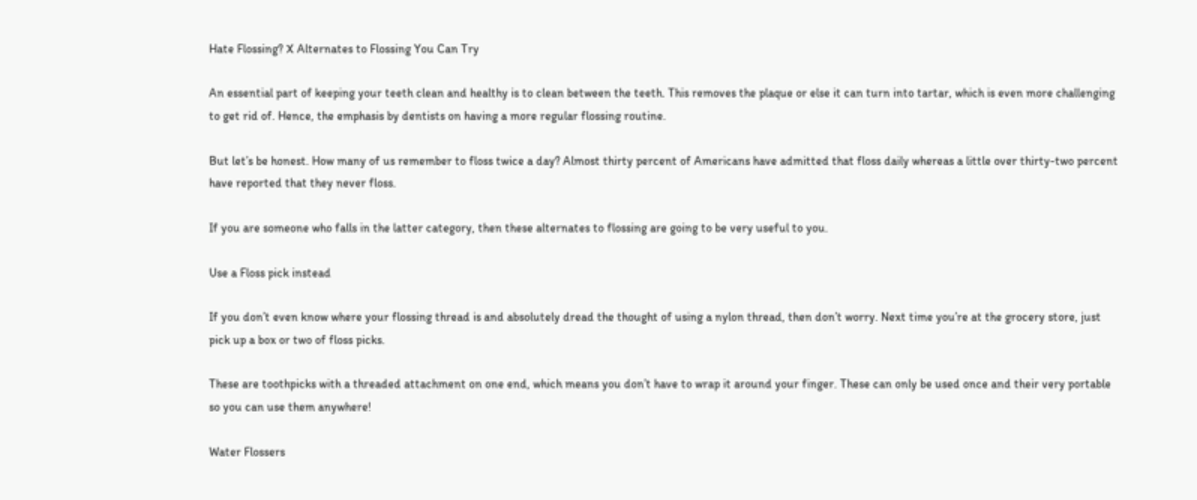Hate Flossing? X Alternates to Flossing You Can Try

An essential part of keeping your teeth clean and healthy is to clean between the teeth. This removes the plaque or else it can turn into tartar, which is even more challenging to get rid of. Hence, the emphasis by dentists on having a more regular flossing routine.

But let’s be honest. How many of us remember to floss twice a day? Almost thirty percent of Americans have admitted that floss daily whereas a little over thirty-two percent have reported that they never floss.

If you are someone who falls in the latter category, then these alternates to flossing are going to be very useful to you.

Use a Floss pick instead

If you don’t even know where your flossing thread is and absolutely dread the thought of using a nylon thread, then don’t worry. Next time you’re at the grocery store, just pick up a box or two of floss picks.

These are toothpicks with a threaded attachment on one end, which means you don’t have to wrap it around your finger. These can only be used once and their very portable so you can use them anywhere!

Water Flossers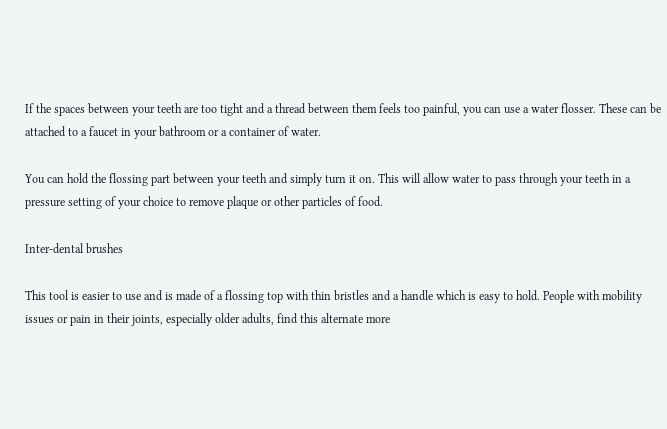If the spaces between your teeth are too tight and a thread between them feels too painful, you can use a water flosser. These can be attached to a faucet in your bathroom or a container of water.

You can hold the flossing part between your teeth and simply turn it on. This will allow water to pass through your teeth in a pressure setting of your choice to remove plaque or other particles of food.

Inter-dental brushes

This tool is easier to use and is made of a flossing top with thin bristles and a handle which is easy to hold. People with mobility issues or pain in their joints, especially older adults, find this alternate more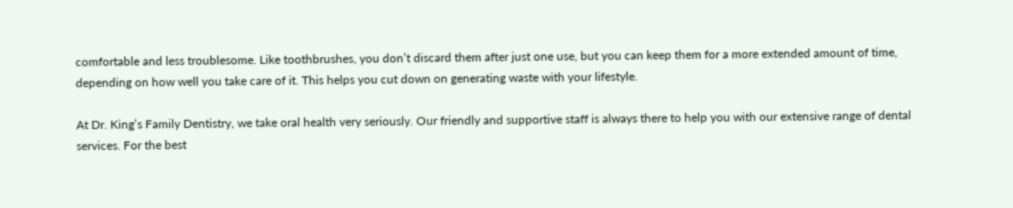comfortable and less troublesome. Like toothbrushes, you don’t discard them after just one use, but you can keep them for a more extended amount of time, depending on how well you take care of it. This helps you cut down on generating waste with your lifestyle.

At Dr. King’s Family Dentistry, we take oral health very seriously. Our friendly and supportive staff is always there to help you with our extensive range of dental services. For the best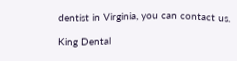dentist in Virginia, you can contact us.

King Dental